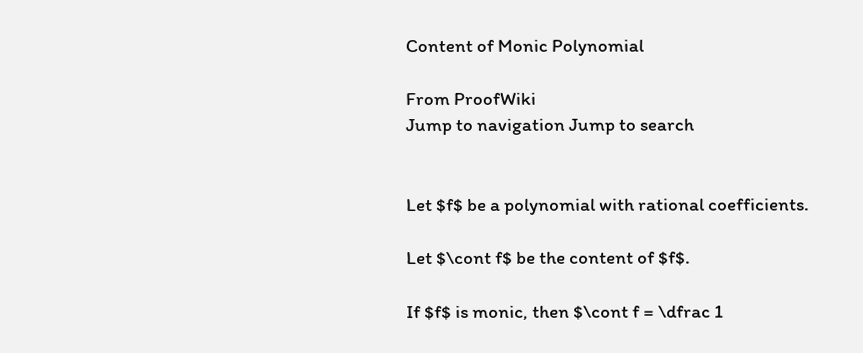Content of Monic Polynomial

From ProofWiki
Jump to navigation Jump to search


Let $f$ be a polynomial with rational coefficients.

Let $\cont f$ be the content of $f$.

If $f$ is monic, then $\cont f = \dfrac 1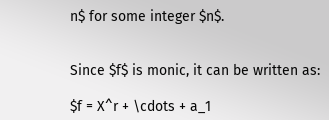n$ for some integer $n$.


Since $f$ is monic, it can be written as:

$f = X^r + \cdots + a_1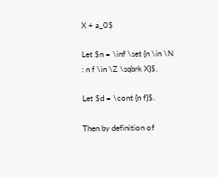X + a_0$

Let $n = \inf \set {n \in \N : n f \in \Z \sqbrk X}$.

Let $d = \cont {n f}$.

Then by definition of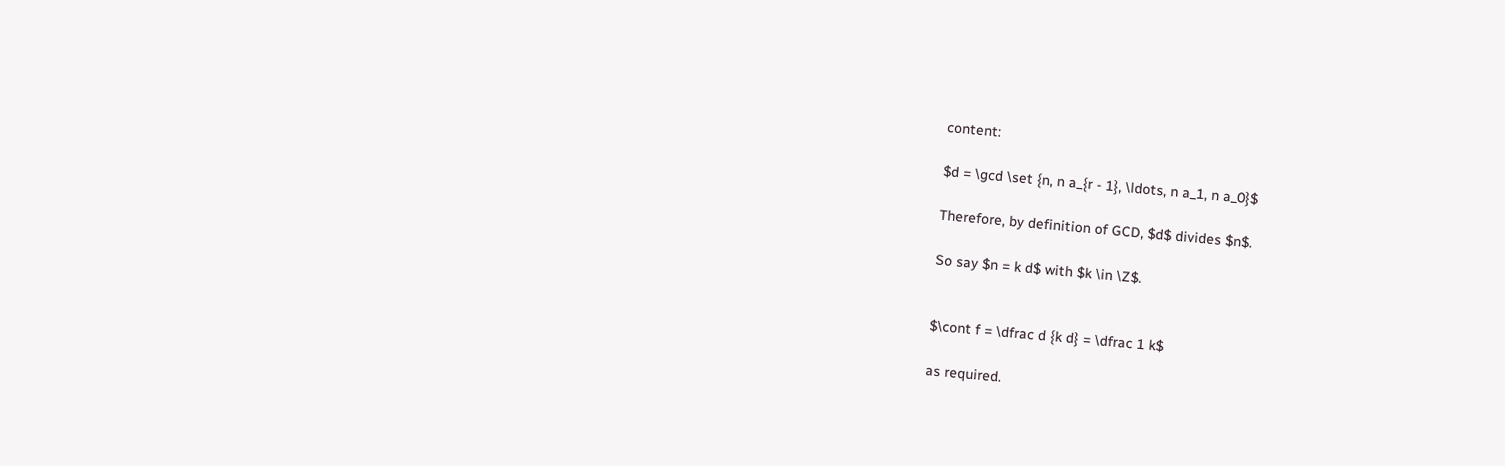content:

$d = \gcd \set {n, n a_{r - 1}, \ldots, n a_1, n a_0}$

Therefore, by definition of GCD, $d$ divides $n$.

So say $n = k d$ with $k \in \Z$.


$\cont f = \dfrac d {k d} = \dfrac 1 k$

as required.